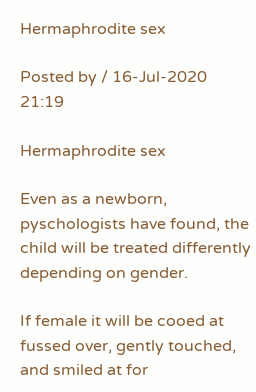Hermaphrodite sex

Posted by / 16-Jul-2020 21:19

Hermaphrodite sex

Even as a newborn, pyschologists have found, the child will be treated differently depending on gender.

If female it will be cooed at fussed over, gently touched, and smiled at for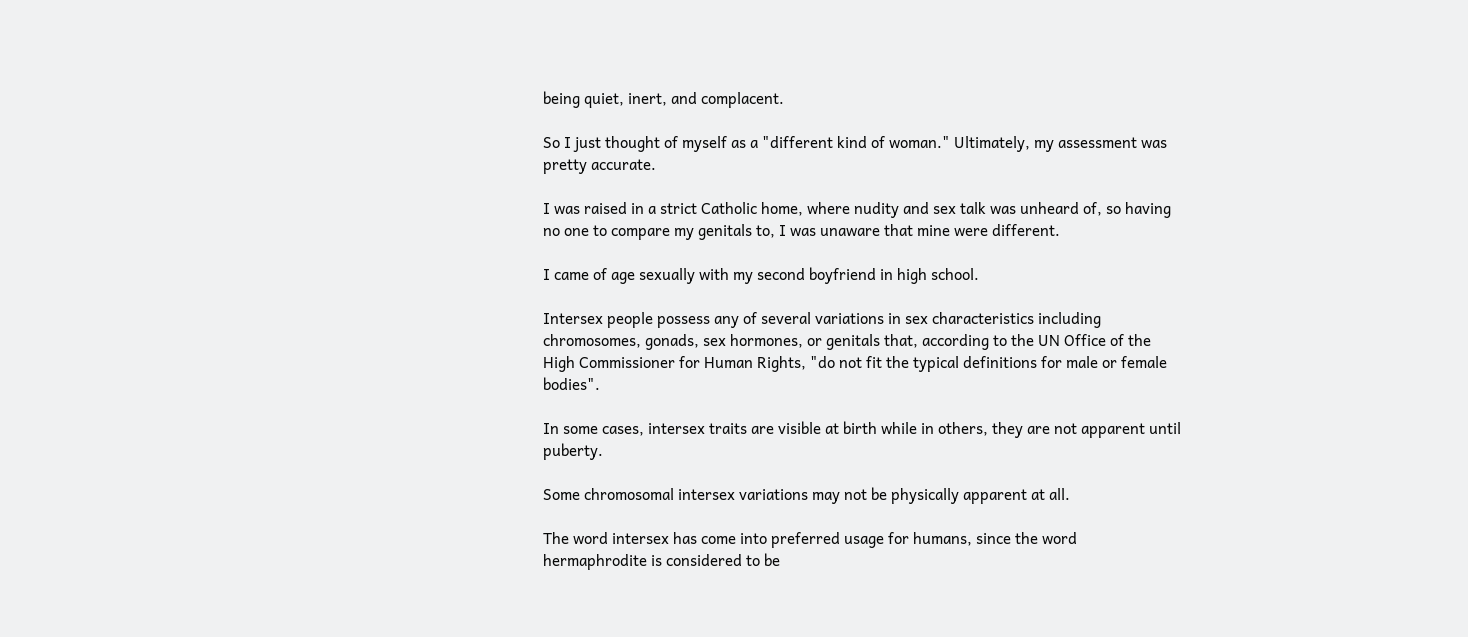being quiet, inert, and complacent.

So I just thought of myself as a "different kind of woman." Ultimately, my assessment was pretty accurate.

I was raised in a strict Catholic home, where nudity and sex talk was unheard of, so having no one to compare my genitals to, I was unaware that mine were different.

I came of age sexually with my second boyfriend in high school.

Intersex people possess any of several variations in sex characteristics including chromosomes, gonads, sex hormones, or genitals that, according to the UN Office of the High Commissioner for Human Rights, "do not fit the typical definitions for male or female bodies".

In some cases, intersex traits are visible at birth while in others, they are not apparent until puberty.

Some chromosomal intersex variations may not be physically apparent at all.

The word intersex has come into preferred usage for humans, since the word hermaphrodite is considered to be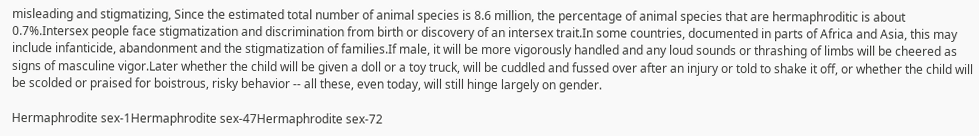misleading and stigmatizing, Since the estimated total number of animal species is 8.6 million, the percentage of animal species that are hermaphroditic is about 0.7%.Intersex people face stigmatization and discrimination from birth or discovery of an intersex trait.In some countries, documented in parts of Africa and Asia, this may include infanticide, abandonment and the stigmatization of families.If male, it will be more vigorously handled and any loud sounds or thrashing of limbs will be cheered as signs of masculine vigor.Later whether the child will be given a doll or a toy truck, will be cuddled and fussed over after an injury or told to shake it off, or whether the child will be scolded or praised for boistrous, risky behavior -- all these, even today, will still hinge largely on gender.

Hermaphrodite sex-1Hermaphrodite sex-47Hermaphrodite sex-72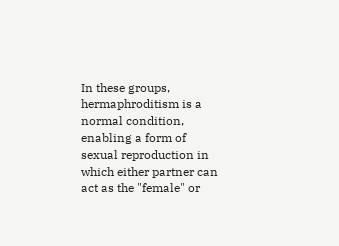In these groups, hermaphroditism is a normal condition, enabling a form of sexual reproduction in which either partner can act as the "female" or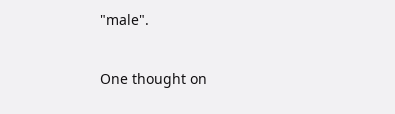"male".

One thought on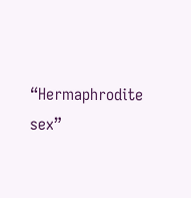“Hermaphrodite sex”